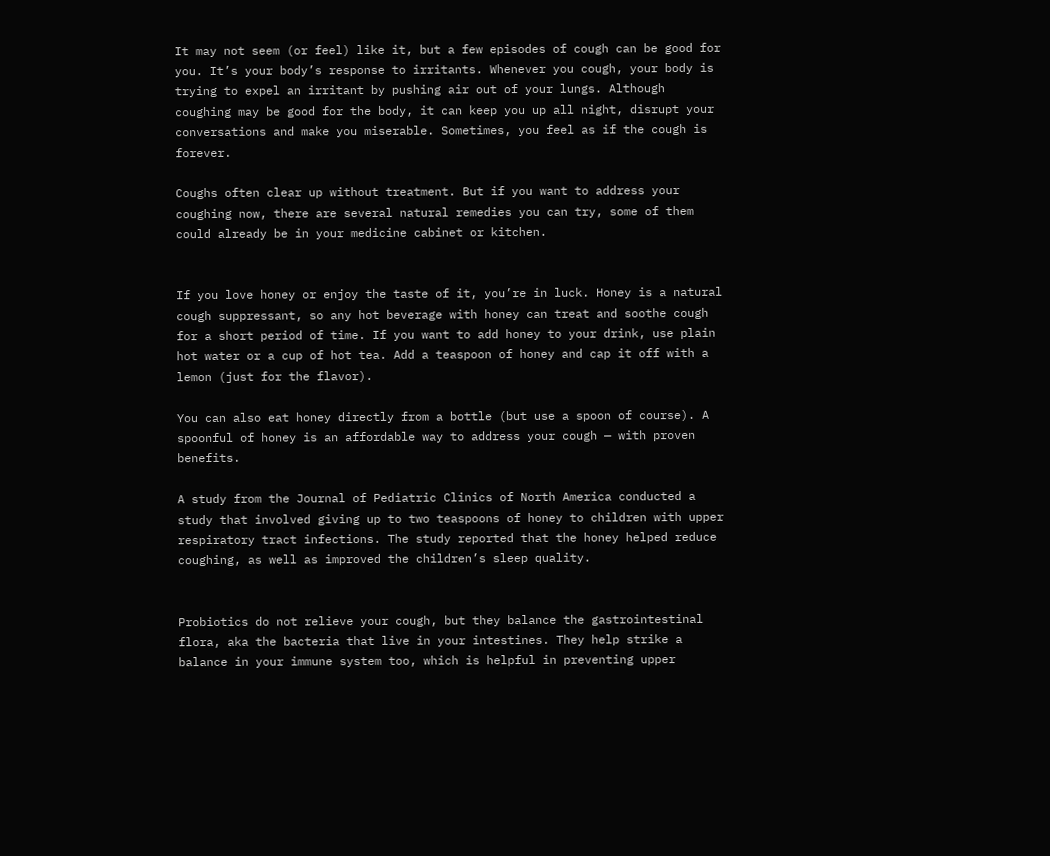It may not seem (or feel) like it, but a few episodes of cough can be good for you. It’s your body’s response to irritants. Whenever you cough, your body is trying to expel an irritant by pushing air out of your lungs. Although coughing may be good for the body, it can keep you up all night, disrupt your conversations and make you miserable. Sometimes, you feel as if the cough is forever.

Coughs often clear up without treatment. But if you want to address your coughing now, there are several natural remedies you can try, some of them could already be in your medicine cabinet or kitchen.


If you love honey or enjoy the taste of it, you’re in luck. Honey is a natural cough suppressant, so any hot beverage with honey can treat and soothe cough for a short period of time. If you want to add honey to your drink, use plain hot water or a cup of hot tea. Add a teaspoon of honey and cap it off with a lemon (just for the flavor).

You can also eat honey directly from a bottle (but use a spoon of course). A spoonful of honey is an affordable way to address your cough — with proven benefits.

A study from the Journal of Pediatric Clinics of North America conducted a study that involved giving up to two teaspoons of honey to children with upper respiratory tract infections. The study reported that the honey helped reduce coughing, as well as improved the children’s sleep quality.


Probiotics do not relieve your cough, but they balance the gastrointestinal flora, aka the bacteria that live in your intestines. They help strike a balance in your immune system too, which is helpful in preventing upper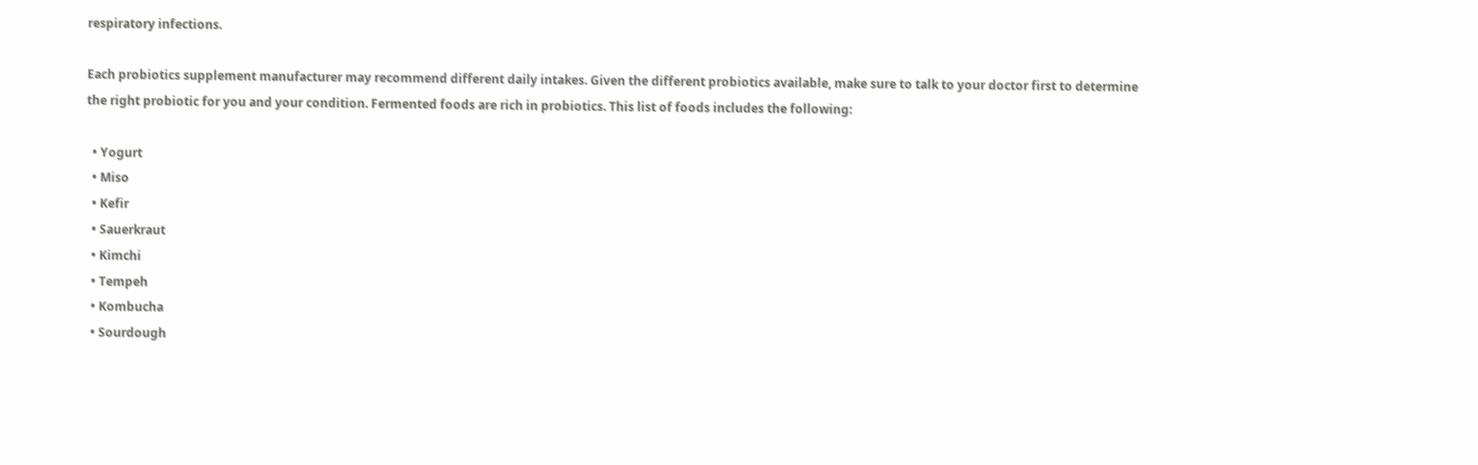respiratory infections.

Each probiotics supplement manufacturer may recommend different daily intakes. Given the different probiotics available, make sure to talk to your doctor first to determine the right probiotic for you and your condition. Fermented foods are rich in probiotics. This list of foods includes the following:

  • Yogurt
  • Miso
  • Kefir
  • Sauerkraut
  • Kimchi
  • Tempeh
  • Kombucha
  • Sourdough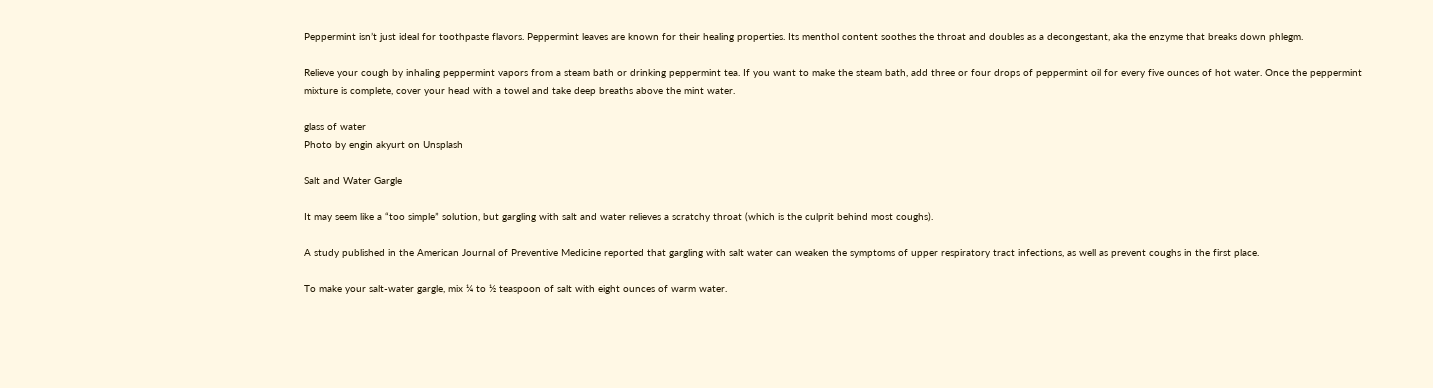Peppermint isn’t just ideal for toothpaste flavors. Peppermint leaves are known for their healing properties. Its menthol content soothes the throat and doubles as a decongestant, aka the enzyme that breaks down phlegm.

Relieve your cough by inhaling peppermint vapors from a steam bath or drinking peppermint tea. If you want to make the steam bath, add three or four drops of peppermint oil for every five ounces of hot water. Once the peppermint mixture is complete, cover your head with a towel and take deep breaths above the mint water.

glass of water
Photo by engin akyurt on Unsplash

Salt and Water Gargle

It may seem like a “too simple” solution, but gargling with salt and water relieves a scratchy throat (which is the culprit behind most coughs).

A study published in the American Journal of Preventive Medicine reported that gargling with salt water can weaken the symptoms of upper respiratory tract infections, as well as prevent coughs in the first place.

To make your salt-water gargle, mix ¼ to ½ teaspoon of salt with eight ounces of warm water.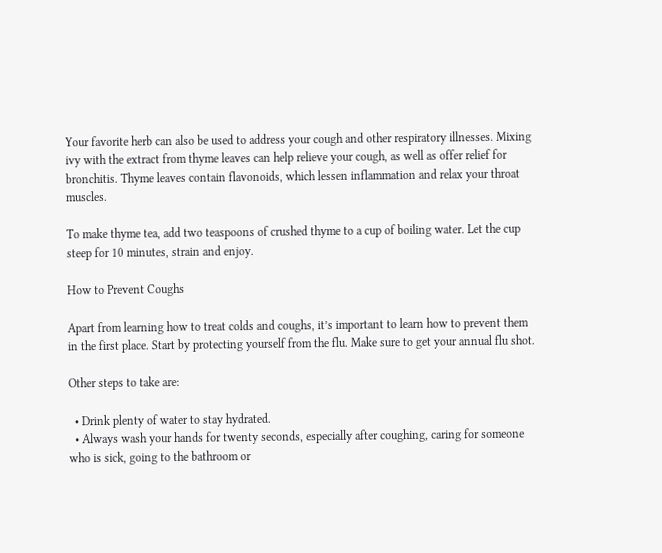Your favorite herb can also be used to address your cough and other respiratory illnesses. Mixing ivy with the extract from thyme leaves can help relieve your cough, as well as offer relief for bronchitis. Thyme leaves contain flavonoids, which lessen inflammation and relax your throat muscles.

To make thyme tea, add two teaspoons of crushed thyme to a cup of boiling water. Let the cup steep for 10 minutes, strain and enjoy.

How to Prevent Coughs

Apart from learning how to treat colds and coughs, it’s important to learn how to prevent them in the first place. Start by protecting yourself from the flu. Make sure to get your annual flu shot.

Other steps to take are:

  • Drink plenty of water to stay hydrated.
  • Always wash your hands for twenty seconds, especially after coughing, caring for someone who is sick, going to the bathroom or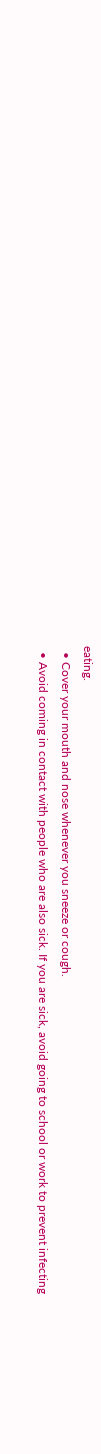eating.
  • Cover your mouth and nose whenever you sneeze or cough.
  • Avoid coming in contact with people who are also sick. If you are sick, avoid going to school or work to prevent infecting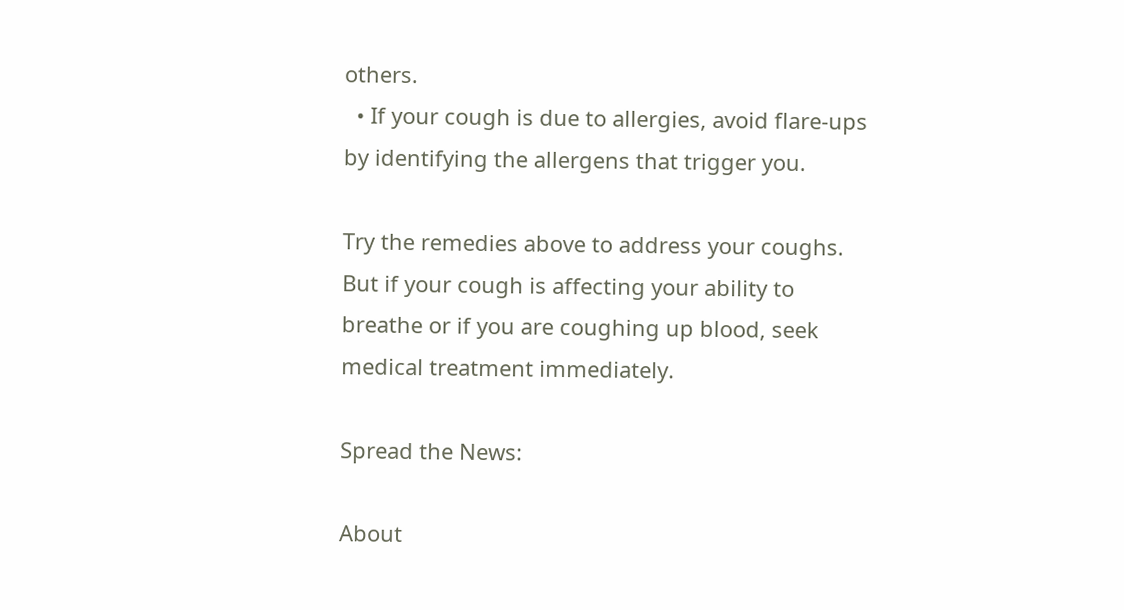others.
  • If your cough is due to allergies, avoid flare-ups by identifying the allergens that trigger you.

Try the remedies above to address your coughs. But if your cough is affecting your ability to breathe or if you are coughing up blood, seek medical treatment immediately.

Spread the News:

About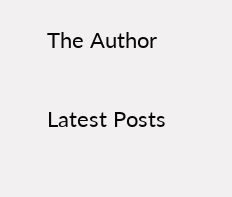The Author

Latest Posts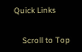Quick Links


    Scroll to Top